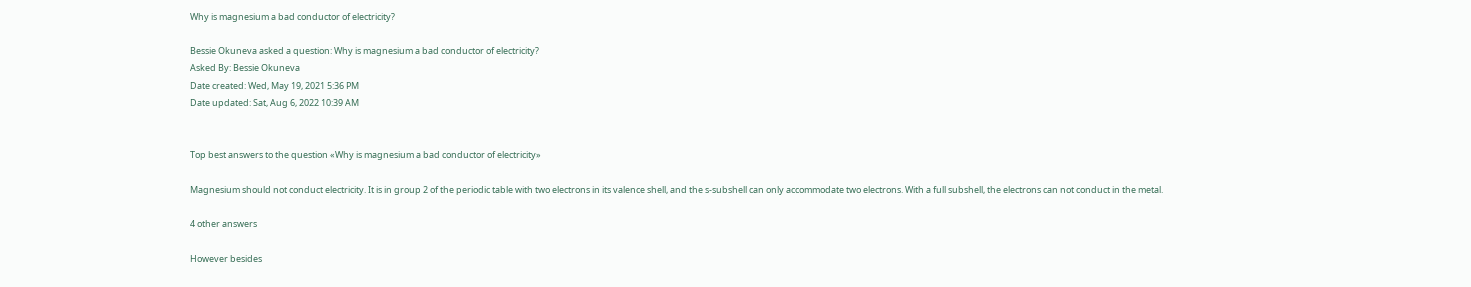Why is magnesium a bad conductor of electricity?

Bessie Okuneva asked a question: Why is magnesium a bad conductor of electricity?
Asked By: Bessie Okuneva
Date created: Wed, May 19, 2021 5:36 PM
Date updated: Sat, Aug 6, 2022 10:39 AM


Top best answers to the question «Why is magnesium a bad conductor of electricity»

Magnesium should not conduct electricity. It is in group 2 of the periodic table with two electrons in its valence shell, and the s-subshell can only accommodate two electrons. With a full subshell, the electrons can not conduct in the metal.

4 other answers

However besides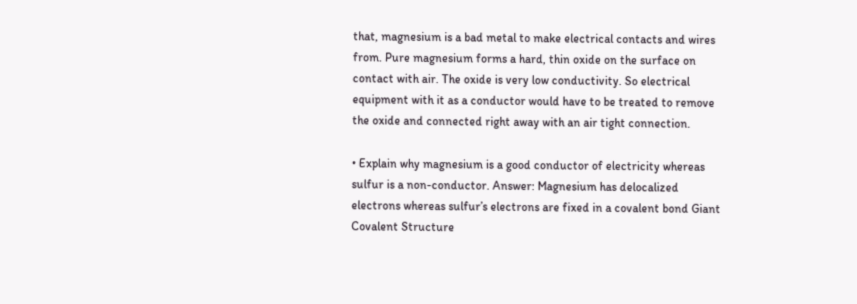that, magnesium is a bad metal to make electrical contacts and wires from. Pure magnesium forms a hard, thin oxide on the surface on contact with air. The oxide is very low conductivity. So electrical equipment with it as a conductor would have to be treated to remove the oxide and connected right away with an air tight connection.

• Explain why magnesium is a good conductor of electricity whereas sulfur is a non-conductor. Answer: Magnesium has delocalized electrons whereas sulfur’s electrons are fixed in a covalent bond Giant Covalent Structure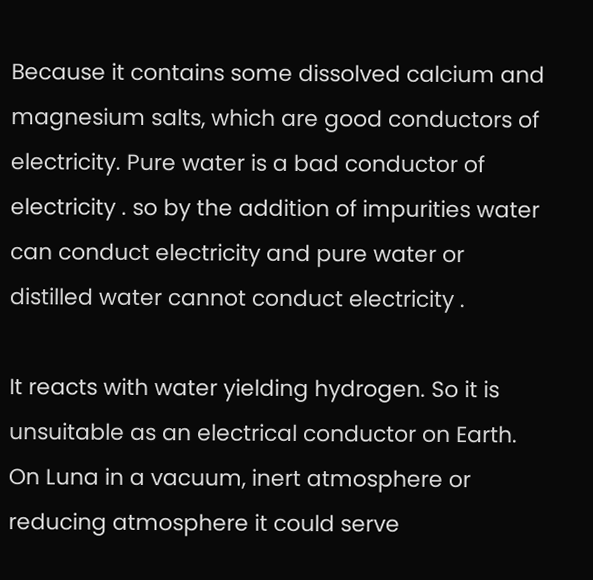Because it contains some dissolved calcium and magnesium salts, which are good conductors of electricity. Pure water is a bad conductor of electricity . so by the addition of impurities water can conduct electricity and pure water or distilled water cannot conduct electricity .

It reacts with water yielding hydrogen. So it is unsuitable as an electrical conductor on Earth. On Luna in a vacuum, inert atmosphere or reducing atmosphere it could serve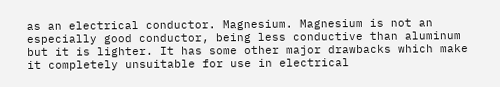as an electrical conductor. Magnesium. Magnesium is not an especially good conductor, being less conductive than aluminum but it is lighter. It has some other major drawbacks which make it completely unsuitable for use in electrical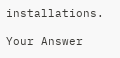installations.

Your Answer